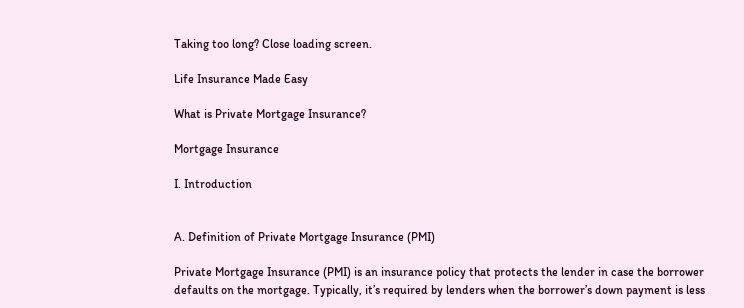Taking too long? Close loading screen.

Life Insurance Made Easy

What is Private Mortgage Insurance?

Mortgage Insurance

I. Introduction


A. Definition of Private Mortgage Insurance (PMI)

Private Mortgage Insurance (PMI) is an insurance policy that protects the lender in case the borrower defaults on the mortgage. Typically, it’s required by lenders when the borrower’s down payment is less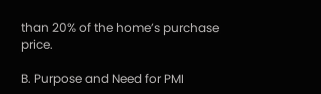than 20% of the home’s purchase price.

B. Purpose and Need for PMI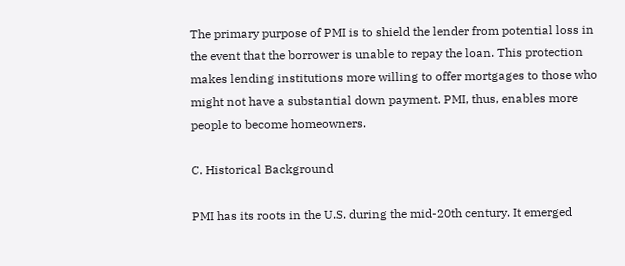The primary purpose of PMI is to shield the lender from potential loss in the event that the borrower is unable to repay the loan. This protection makes lending institutions more willing to offer mortgages to those who might not have a substantial down payment. PMI, thus, enables more people to become homeowners.

C. Historical Background

PMI has its roots in the U.S. during the mid-20th century. It emerged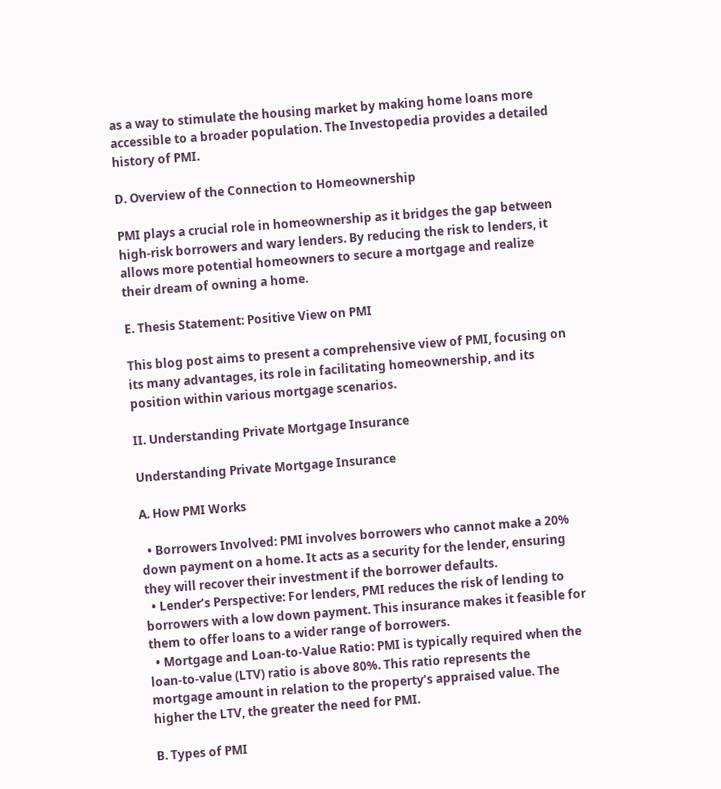as a way to stimulate the housing market by making home loans more accessible to a broader population. The Investopedia provides a detailed history of PMI.

D. Overview of the Connection to Homeownership

PMI plays a crucial role in homeownership as it bridges the gap between high-risk borrowers and wary lenders. By reducing the risk to lenders, it allows more potential homeowners to secure a mortgage and realize their dream of owning a home.

E. Thesis Statement: Positive View on PMI

This blog post aims to present a comprehensive view of PMI, focusing on its many advantages, its role in facilitating homeownership, and its position within various mortgage scenarios.

II. Understanding Private Mortgage Insurance

Understanding Private Mortgage Insurance

A. How PMI Works

  • Borrowers Involved: PMI involves borrowers who cannot make a 20% down payment on a home. It acts as a security for the lender, ensuring they will recover their investment if the borrower defaults.
  • Lender’s Perspective: For lenders, PMI reduces the risk of lending to borrowers with a low down payment. This insurance makes it feasible for them to offer loans to a wider range of borrowers.
  • Mortgage and Loan-to-Value Ratio: PMI is typically required when the loan-to-value (LTV) ratio is above 80%. This ratio represents the mortgage amount in relation to the property’s appraised value. The higher the LTV, the greater the need for PMI.

B. Types of PMI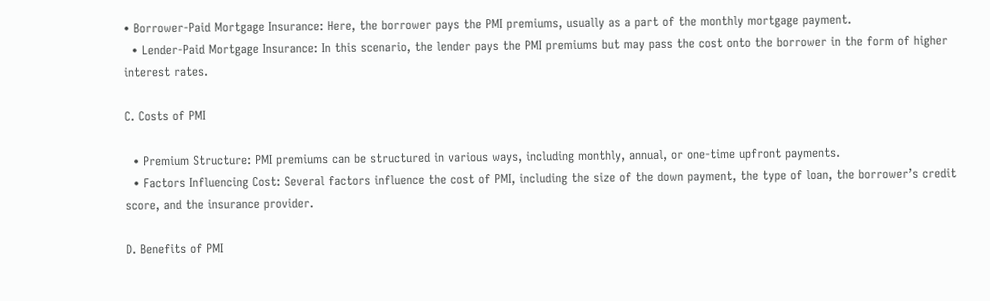• Borrower-Paid Mortgage Insurance: Here, the borrower pays the PMI premiums, usually as a part of the monthly mortgage payment.
  • Lender-Paid Mortgage Insurance: In this scenario, the lender pays the PMI premiums but may pass the cost onto the borrower in the form of higher interest rates.

C. Costs of PMI

  • Premium Structure: PMI premiums can be structured in various ways, including monthly, annual, or one-time upfront payments.
  • Factors Influencing Cost: Several factors influence the cost of PMI, including the size of the down payment, the type of loan, the borrower’s credit score, and the insurance provider.

D. Benefits of PMI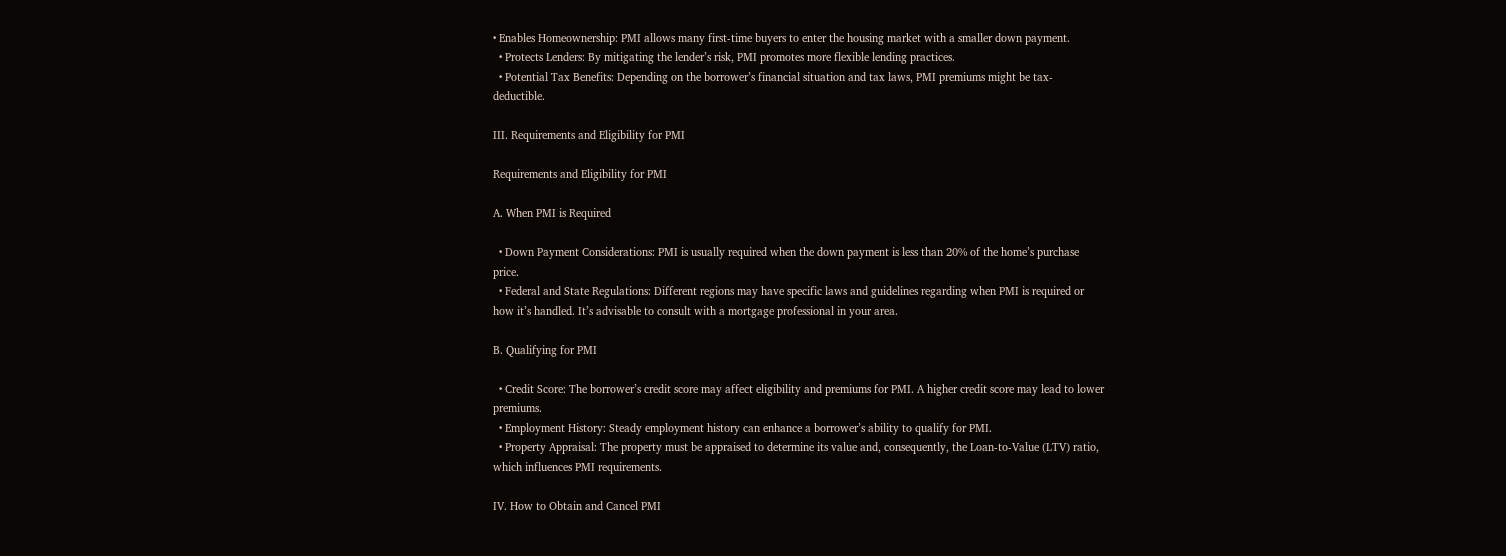• Enables Homeownership: PMI allows many first-time buyers to enter the housing market with a smaller down payment.
  • Protects Lenders: By mitigating the lender’s risk, PMI promotes more flexible lending practices.
  • Potential Tax Benefits: Depending on the borrower’s financial situation and tax laws, PMI premiums might be tax-deductible.

III. Requirements and Eligibility for PMI

Requirements and Eligibility for PMI

A. When PMI is Required

  • Down Payment Considerations: PMI is usually required when the down payment is less than 20% of the home’s purchase price.
  • Federal and State Regulations: Different regions may have specific laws and guidelines regarding when PMI is required or how it’s handled. It’s advisable to consult with a mortgage professional in your area.

B. Qualifying for PMI

  • Credit Score: The borrower’s credit score may affect eligibility and premiums for PMI. A higher credit score may lead to lower premiums.
  • Employment History: Steady employment history can enhance a borrower’s ability to qualify for PMI.
  • Property Appraisal: The property must be appraised to determine its value and, consequently, the Loan-to-Value (LTV) ratio, which influences PMI requirements.

IV. How to Obtain and Cancel PMI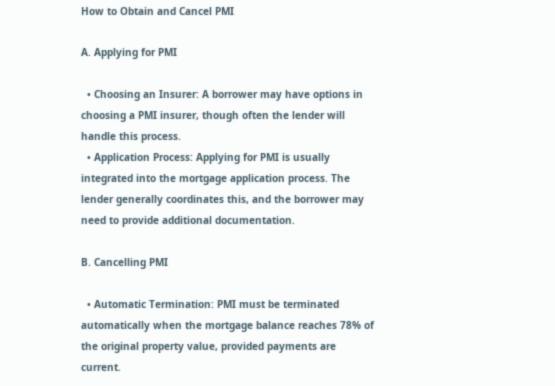How to Obtain and Cancel PMI

A. Applying for PMI

  • Choosing an Insurer: A borrower may have options in choosing a PMI insurer, though often the lender will handle this process.
  • Application Process: Applying for PMI is usually integrated into the mortgage application process. The lender generally coordinates this, and the borrower may need to provide additional documentation.

B. Cancelling PMI

  • Automatic Termination: PMI must be terminated automatically when the mortgage balance reaches 78% of the original property value, provided payments are current.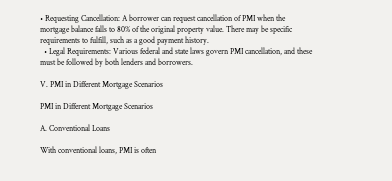• Requesting Cancellation: A borrower can request cancellation of PMI when the mortgage balance falls to 80% of the original property value. There may be specific requirements to fulfill, such as a good payment history.
  • Legal Requirements: Various federal and state laws govern PMI cancellation, and these must be followed by both lenders and borrowers.

V. PMI in Different Mortgage Scenarios

PMI in Different Mortgage Scenarios

A. Conventional Loans

With conventional loans, PMI is often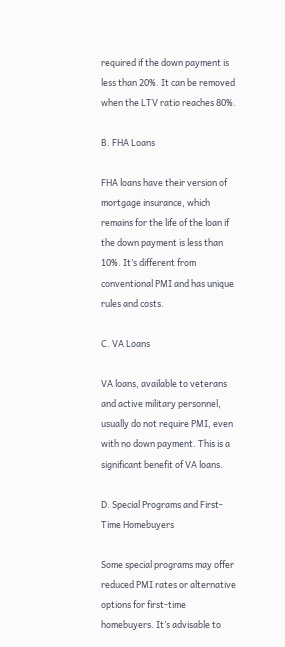required if the down payment is less than 20%. It can be removed when the LTV ratio reaches 80%.

B. FHA Loans

FHA loans have their version of mortgage insurance, which remains for the life of the loan if the down payment is less than 10%. It’s different from conventional PMI and has unique rules and costs.

C. VA Loans

VA loans, available to veterans and active military personnel, usually do not require PMI, even with no down payment. This is a significant benefit of VA loans.

D. Special Programs and First-Time Homebuyers

Some special programs may offer reduced PMI rates or alternative options for first-time homebuyers. It’s advisable to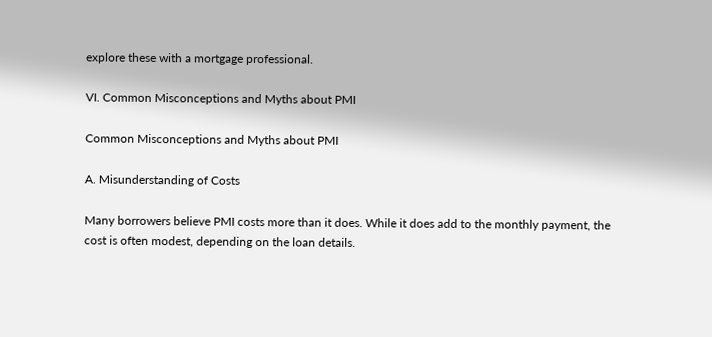explore these with a mortgage professional.

VI. Common Misconceptions and Myths about PMI

Common Misconceptions and Myths about PMI

A. Misunderstanding of Costs

Many borrowers believe PMI costs more than it does. While it does add to the monthly payment, the cost is often modest, depending on the loan details.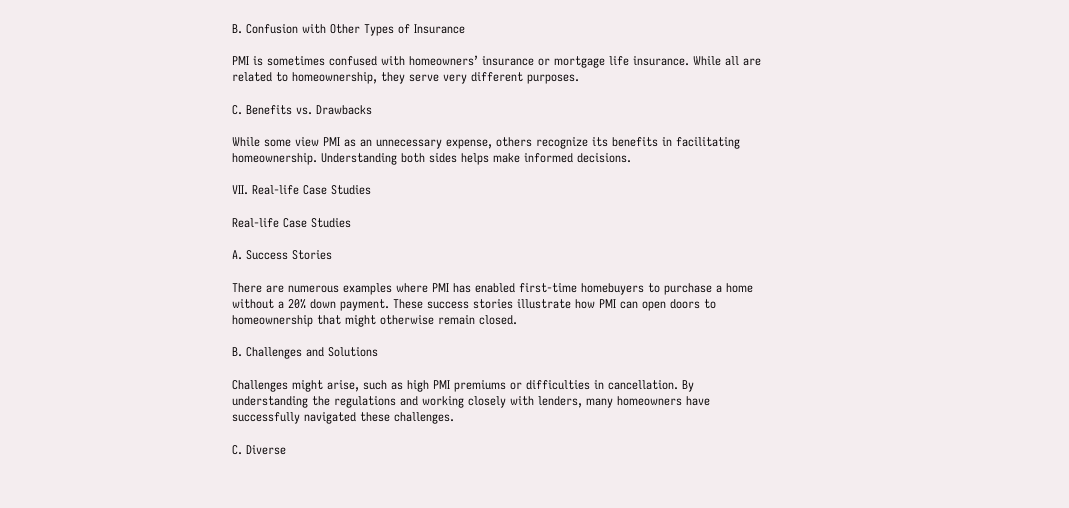B. Confusion with Other Types of Insurance

PMI is sometimes confused with homeowners’ insurance or mortgage life insurance. While all are related to homeownership, they serve very different purposes.

C. Benefits vs. Drawbacks

While some view PMI as an unnecessary expense, others recognize its benefits in facilitating homeownership. Understanding both sides helps make informed decisions.

VII. Real-life Case Studies

Real-life Case Studies

A. Success Stories

There are numerous examples where PMI has enabled first-time homebuyers to purchase a home without a 20% down payment. These success stories illustrate how PMI can open doors to homeownership that might otherwise remain closed.

B. Challenges and Solutions

Challenges might arise, such as high PMI premiums or difficulties in cancellation. By understanding the regulations and working closely with lenders, many homeowners have successfully navigated these challenges.

C. Diverse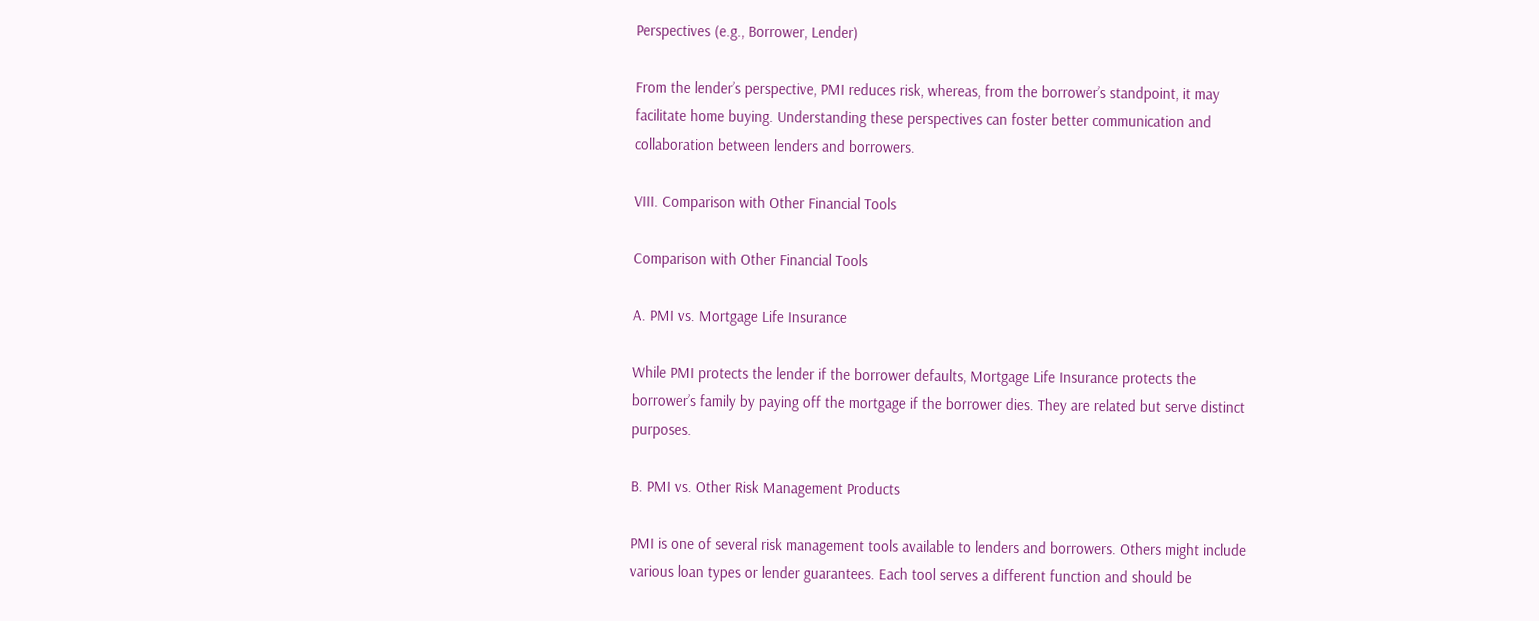Perspectives (e.g., Borrower, Lender)

From the lender’s perspective, PMI reduces risk, whereas, from the borrower’s standpoint, it may facilitate home buying. Understanding these perspectives can foster better communication and collaboration between lenders and borrowers.

VIII. Comparison with Other Financial Tools

Comparison with Other Financial Tools

A. PMI vs. Mortgage Life Insurance

While PMI protects the lender if the borrower defaults, Mortgage Life Insurance protects the borrower’s family by paying off the mortgage if the borrower dies. They are related but serve distinct purposes.

B. PMI vs. Other Risk Management Products

PMI is one of several risk management tools available to lenders and borrowers. Others might include various loan types or lender guarantees. Each tool serves a different function and should be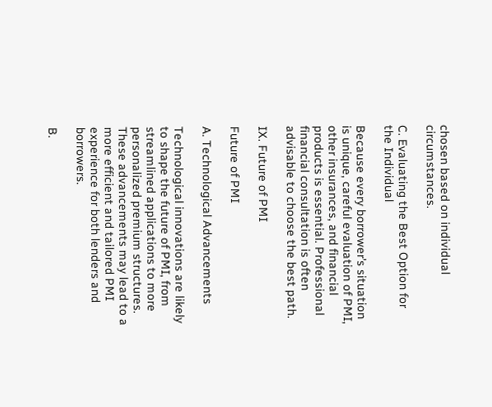chosen based on individual circumstances.

C. Evaluating the Best Option for the Individual

Because every borrower’s situation is unique, careful evaluation of PMI, other insurances, and financial products is essential. Professional financial consultation is often advisable to choose the best path.

IX. Future of PMI

Future of PMI

A. Technological Advancements

Technological innovations are likely to shape the future of PMI, from streamlined applications to more personalized premium structures. These advancements may lead to a more efficient and tailored PMI experience for both lenders and borrowers.

B.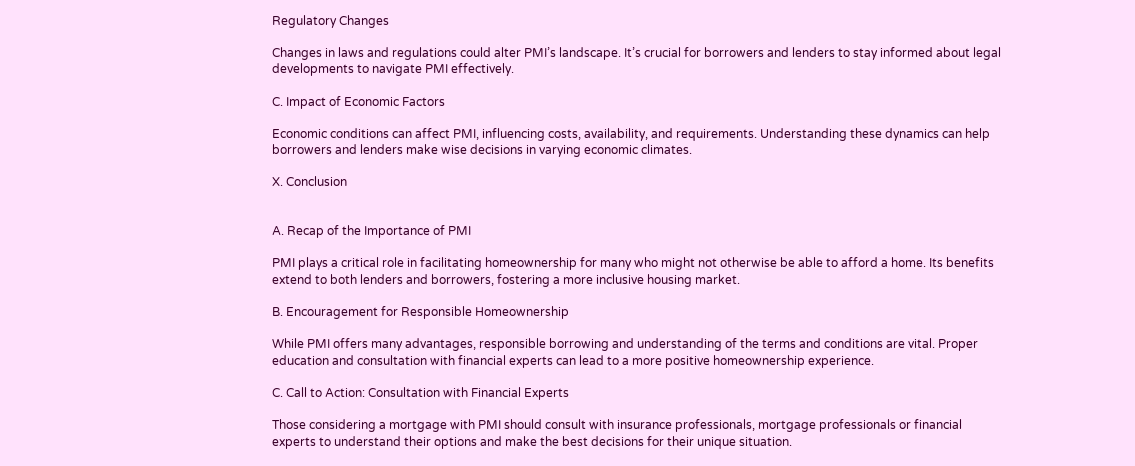Regulatory Changes

Changes in laws and regulations could alter PMI’s landscape. It’s crucial for borrowers and lenders to stay informed about legal developments to navigate PMI effectively.

C. Impact of Economic Factors

Economic conditions can affect PMI, influencing costs, availability, and requirements. Understanding these dynamics can help borrowers and lenders make wise decisions in varying economic climates.

X. Conclusion


A. Recap of the Importance of PMI

PMI plays a critical role in facilitating homeownership for many who might not otherwise be able to afford a home. Its benefits extend to both lenders and borrowers, fostering a more inclusive housing market.

B. Encouragement for Responsible Homeownership

While PMI offers many advantages, responsible borrowing and understanding of the terms and conditions are vital. Proper education and consultation with financial experts can lead to a more positive homeownership experience.

C. Call to Action: Consultation with Financial Experts

Those considering a mortgage with PMI should consult with insurance professionals, mortgage professionals or financial experts to understand their options and make the best decisions for their unique situation.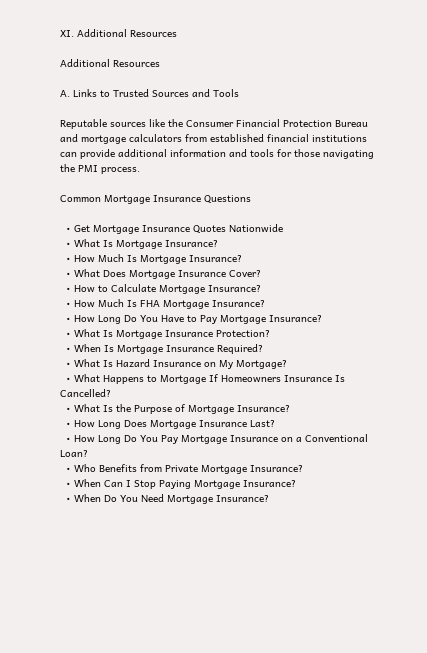XI. Additional Resources

Additional Resources

A. Links to Trusted Sources and Tools

Reputable sources like the Consumer Financial Protection Bureau and mortgage calculators from established financial institutions can provide additional information and tools for those navigating the PMI process.

Common Mortgage Insurance Questions

  • Get Mortgage Insurance Quotes Nationwide
  • What Is Mortgage Insurance?
  • How Much Is Mortgage Insurance?
  • What Does Mortgage Insurance Cover?
  • How to Calculate Mortgage Insurance?
  • How Much Is FHA Mortgage Insurance?
  • How Long Do You Have to Pay Mortgage Insurance?
  • What Is Mortgage Insurance Protection?
  • When Is Mortgage Insurance Required?
  • What Is Hazard Insurance on My Mortgage?
  • What Happens to Mortgage If Homeowners Insurance Is Cancelled?
  • What Is the Purpose of Mortgage Insurance?
  • How Long Does Mortgage Insurance Last?
  • How Long Do You Pay Mortgage Insurance on a Conventional Loan?
  • Who Benefits from Private Mortgage Insurance?
  • When Can I Stop Paying Mortgage Insurance?
  • When Do You Need Mortgage Insurance?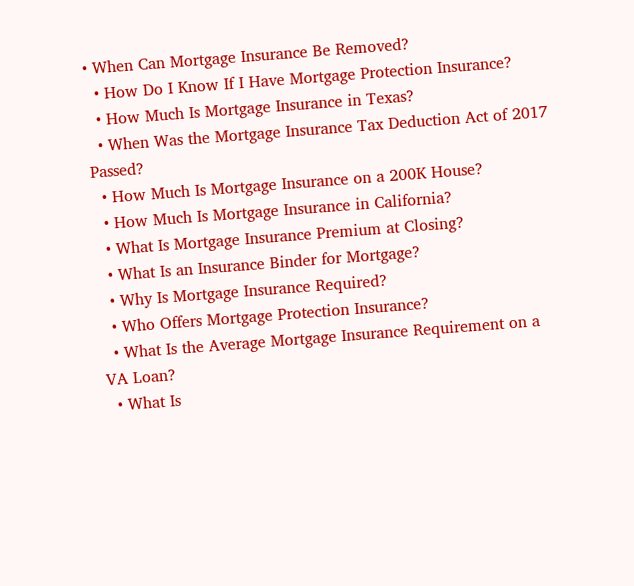• When Can Mortgage Insurance Be Removed?
  • How Do I Know If I Have Mortgage Protection Insurance?
  • How Much Is Mortgage Insurance in Texas?
  • When Was the Mortgage Insurance Tax Deduction Act of 2017 Passed?
  • How Much Is Mortgage Insurance on a 200K House?
  • How Much Is Mortgage Insurance in California?
  • What Is Mortgage Insurance Premium at Closing?
  • What Is an Insurance Binder for Mortgage?
  • Why Is Mortgage Insurance Required?
  • Who Offers Mortgage Protection Insurance?
  • What Is the Average Mortgage Insurance Requirement on a VA Loan?
  • What Is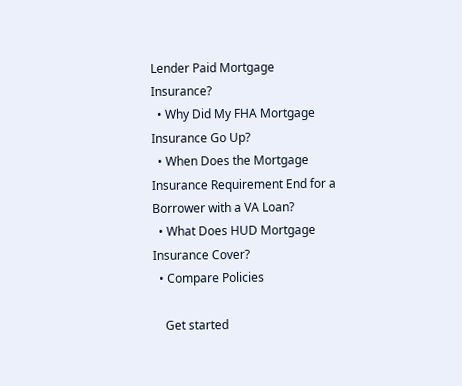Lender Paid Mortgage Insurance?
  • Why Did My FHA Mortgage Insurance Go Up?
  • When Does the Mortgage Insurance Requirement End for a Borrower with a VA Loan?
  • What Does HUD Mortgage Insurance Cover?
  • Compare Policies

    Get started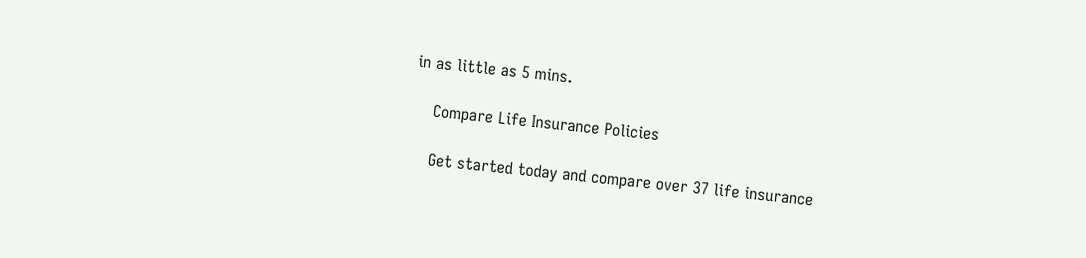in as little as 5 mins.

    Compare Life Insurance Policies

    Get started today and compare over 37 life insurance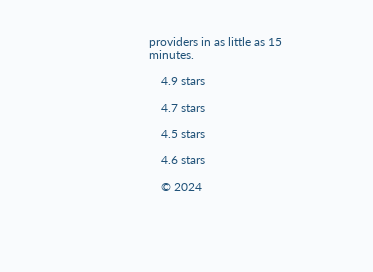providers in as little as 15 minutes.

    4.9 stars

    4.7 stars

    4.5 stars

    4.6 stars

    © 2024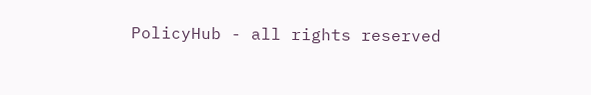PolicyHub - all rights reserved